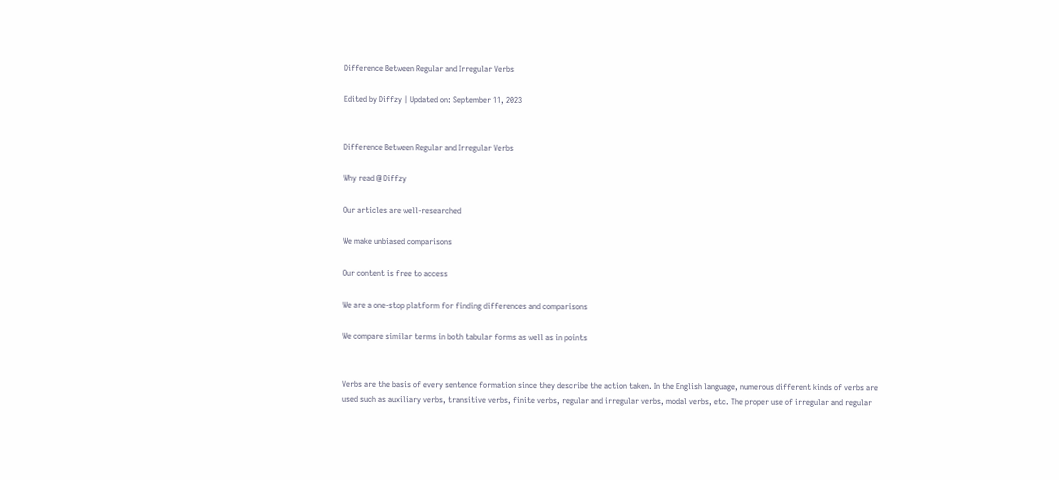Difference Between Regular and Irregular Verbs

Edited by Diffzy | Updated on: September 11, 2023


Difference Between Regular and Irregular Verbs

Why read @ Diffzy

Our articles are well-researched

We make unbiased comparisons

Our content is free to access

We are a one-stop platform for finding differences and comparisons

We compare similar terms in both tabular forms as well as in points


Verbs are the basis of every sentence formation since they describe the action taken. In the English language, numerous different kinds of verbs are used such as auxiliary verbs, transitive verbs, finite verbs, regular and irregular verbs, modal verbs, etc. The proper use of irregular and regular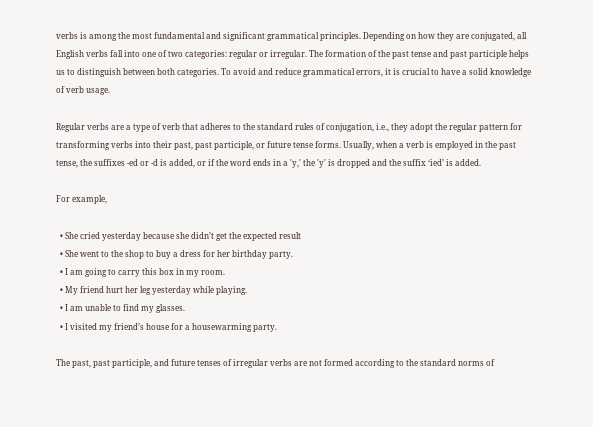verbs is among the most fundamental and significant grammatical principles. Depending on how they are conjugated, all English verbs fall into one of two categories: regular or irregular. The formation of the past tense and past participle helps us to distinguish between both categories. To avoid and reduce grammatical errors, it is crucial to have a solid knowledge of verb usage.

Regular verbs are a type of verb that adheres to the standard rules of conjugation, i.e., they adopt the regular pattern for transforming verbs into their past, past participle, or future tense forms. Usually, when a verb is employed in the past tense, the suffixes -ed or -d is added, or if the word ends in a 'y,' the 'y' is dropped and the suffix ‘ied’ is added.

For example,

  • She cried yesterday because she didn’t get the expected result
  • She went to the shop to buy a dress for her birthday party.
  • I am going to carry this box in my room.
  • My friend hurt her leg yesterday while playing.
  • I am unable to find my glasses.
  • I visited my friend’s house for a housewarming party.

The past, past participle, and future tenses of irregular verbs are not formed according to the standard norms of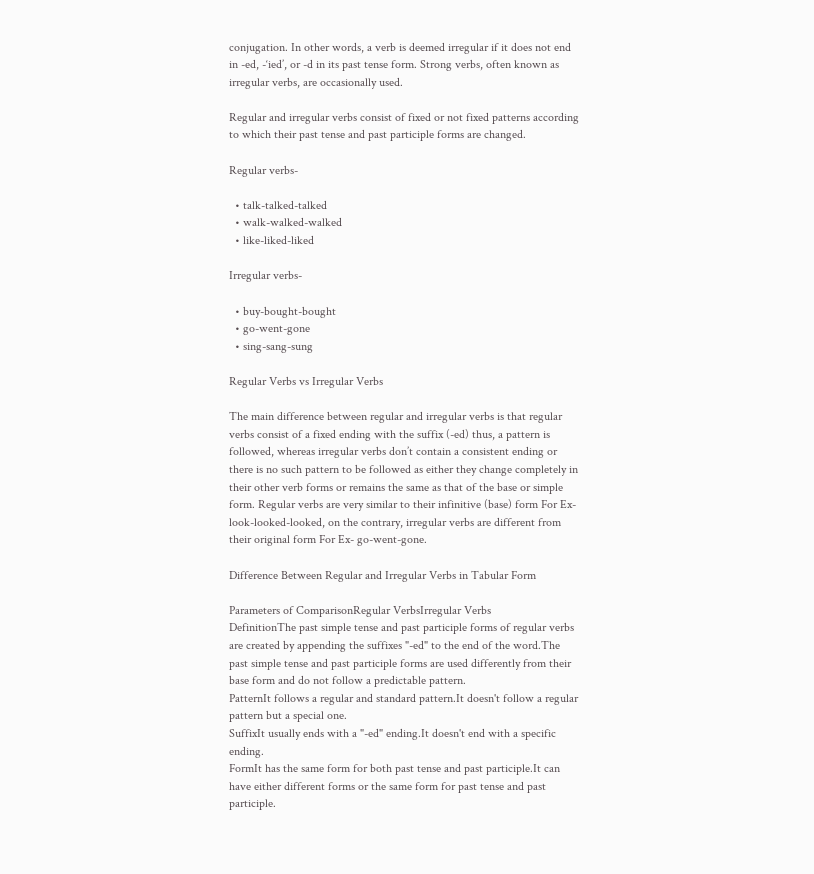conjugation. In other words, a verb is deemed irregular if it does not end in -ed, -‘ied’, or -d in its past tense form. Strong verbs, often known as irregular verbs, are occasionally used.

Regular and irregular verbs consist of fixed or not fixed patterns according to which their past tense and past participle forms are changed.

Regular verbs-

  • talk-talked-talked
  • walk-walked-walked
  • like-liked-liked

Irregular verbs-

  • buy-bought-bought
  • go-went-gone
  • sing-sang-sung

Regular Verbs vs Irregular Verbs

The main difference between regular and irregular verbs is that regular verbs consist of a fixed ending with the suffix (-ed) thus, a pattern is followed, whereas irregular verbs don’t contain a consistent ending or there is no such pattern to be followed as either they change completely in their other verb forms or remains the same as that of the base or simple form. Regular verbs are very similar to their infinitive (base) form For Ex- look-looked-looked, on the contrary, irregular verbs are different from their original form For Ex- go-went-gone.

Difference Between Regular and Irregular Verbs in Tabular Form

Parameters of ComparisonRegular VerbsIrregular Verbs
DefinitionThe past simple tense and past participle forms of regular verbs are created by appending the suffixes "-ed" to the end of the word.The past simple tense and past participle forms are used differently from their base form and do not follow a predictable pattern.
PatternIt follows a regular and standard pattern.It doesn't follow a regular pattern but a special one.
SuffixIt usually ends with a "-ed" ending.It doesn't end with a specific ending.
FormIt has the same form for both past tense and past participle.It can have either different forms or the same form for past tense and past participle.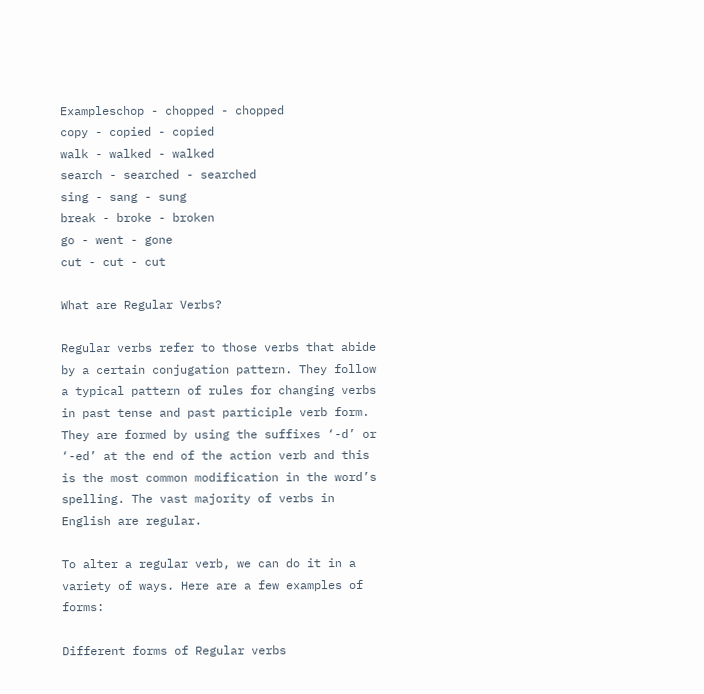Exampleschop - chopped - chopped
copy - copied - copied
walk - walked - walked
search - searched - searched
sing - sang - sung
break - broke - broken
go - went - gone
cut - cut - cut

What are Regular Verbs?

Regular verbs refer to those verbs that abide by a certain conjugation pattern. They follow a typical pattern of rules for changing verbs in past tense and past participle verb form. They are formed by using the suffixes ‘-d’ or ‘-ed’ at the end of the action verb and this is the most common modification in the word’s spelling. The vast majority of verbs in English are regular.

To alter a regular verb, we can do it in a variety of ways. Here are a few examples of forms:

Different forms of Regular verbs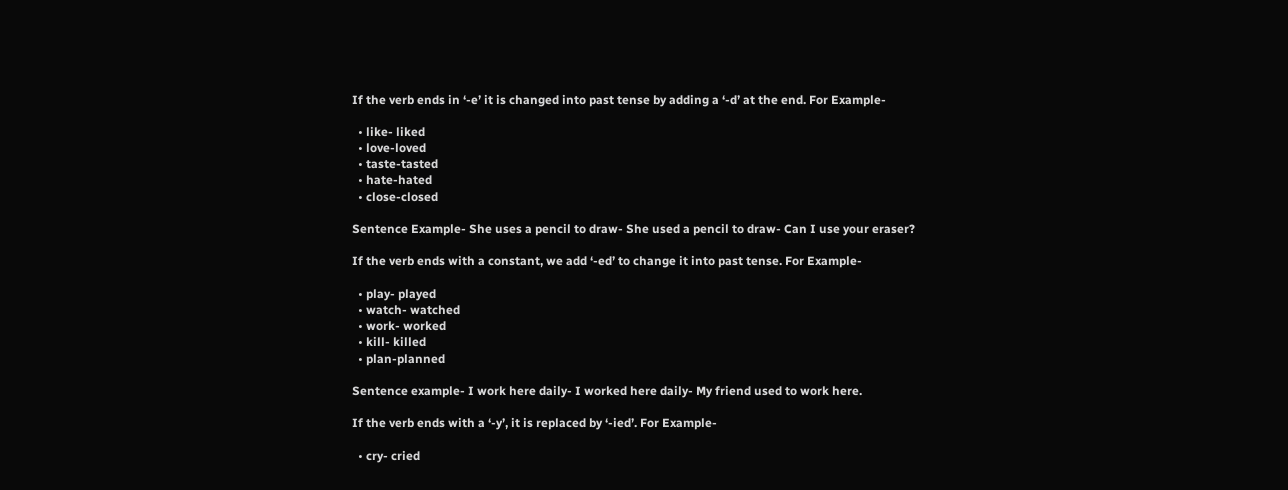If the verb ends in ‘-e’ it is changed into past tense by adding a ‘-d’ at the end. For Example-

  • like- liked
  • love-loved
  • taste-tasted
  • hate-hated
  • close-closed

Sentence Example- She uses a pencil to draw- She used a pencil to draw- Can I use your eraser?

If the verb ends with a constant, we add ‘-ed’ to change it into past tense. For Example-

  • play- played
  • watch- watched
  • work- worked
  • kill- killed
  • plan-planned

Sentence example- I work here daily- I worked here daily- My friend used to work here.

If the verb ends with a ‘-y’, it is replaced by ‘-ied’. For Example-

  • cry- cried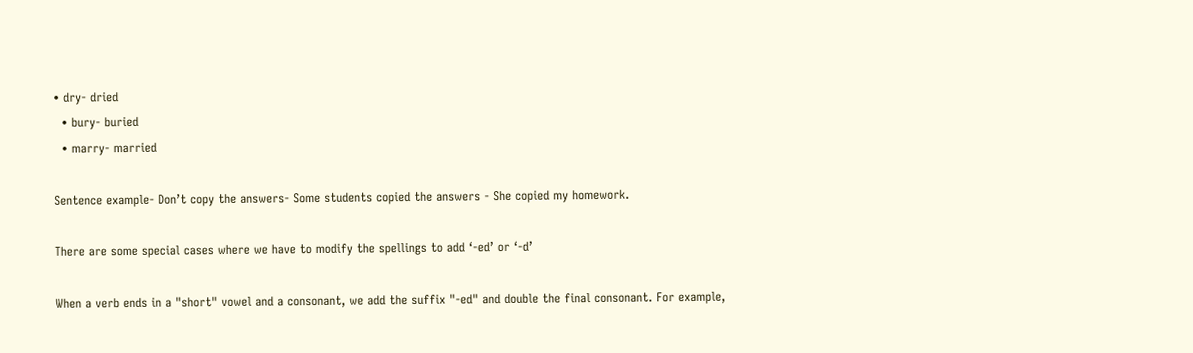• dry- dried
  • bury- buried
  • marry- married

Sentence example- Don’t copy the answers- Some students copied the answers - She copied my homework.

There are some special cases where we have to modify the spellings to add ‘-ed’ or ‘-d’

When a verb ends in a "short" vowel and a consonant, we add the suffix "-ed" and double the final consonant. For example,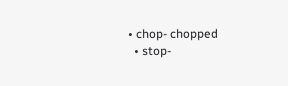• chop- chopped
  • stop-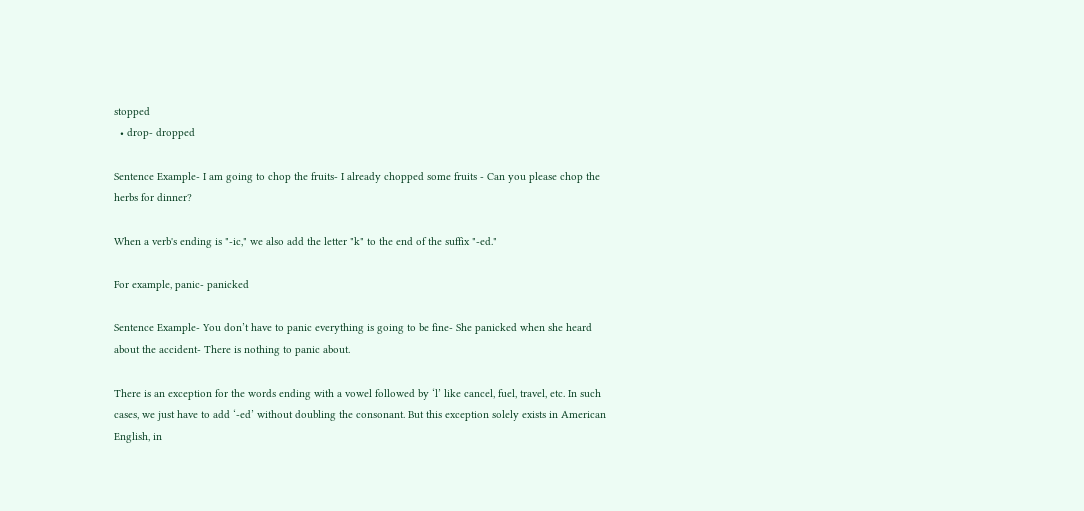stopped
  • drop- dropped

Sentence Example- I am going to chop the fruits- I already chopped some fruits - Can you please chop the herbs for dinner?

When a verb's ending is "-ic," we also add the letter "k" to the end of the suffix "-ed."

For example, panic- panicked

Sentence Example- You don’t have to panic everything is going to be fine- She panicked when she heard about the accident- There is nothing to panic about.

There is an exception for the words ending with a vowel followed by ‘l’ like cancel, fuel, travel, etc. In such cases, we just have to add ‘-ed’ without doubling the consonant. But this exception solely exists in American English, in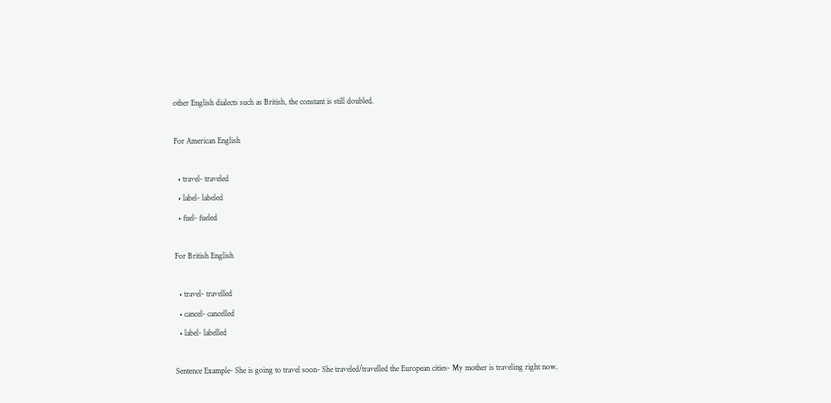other English dialects such as British, the constant is still doubled.

For American English

  • travel- traveled
  • label- labeled
  • fuel- fueled

For British English

  • travel- travelled
  • cancel- cancelled
  • label- labelled

Sentence Example- She is going to travel soon- She traveled/travelled the European cities- My mother is traveling right now.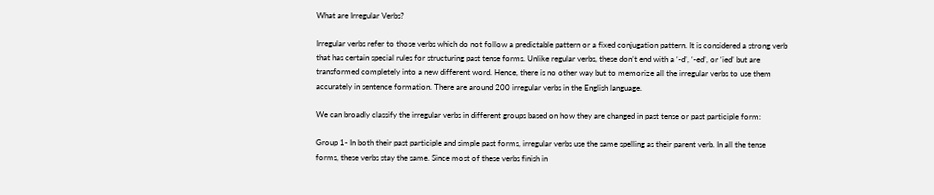What are Irregular Verbs?

Irregular verbs refer to those verbs which do not follow a predictable pattern or a fixed conjugation pattern. It is considered a strong verb that has certain special rules for structuring past tense forms. Unlike regular verbs, these don’t end with a ‘-d’, ‘-ed’, or ‘ied’ but are transformed completely into a new different word. Hence, there is no other way but to memorize all the irregular verbs to use them accurately in sentence formation. There are around 200 irregular verbs in the English language.

We can broadly classify the irregular verbs in different groups based on how they are changed in past tense or past participle form:

Group 1- In both their past participle and simple past forms, irregular verbs use the same spelling as their parent verb. In all the tense forms, these verbs stay the same. Since most of these verbs finish in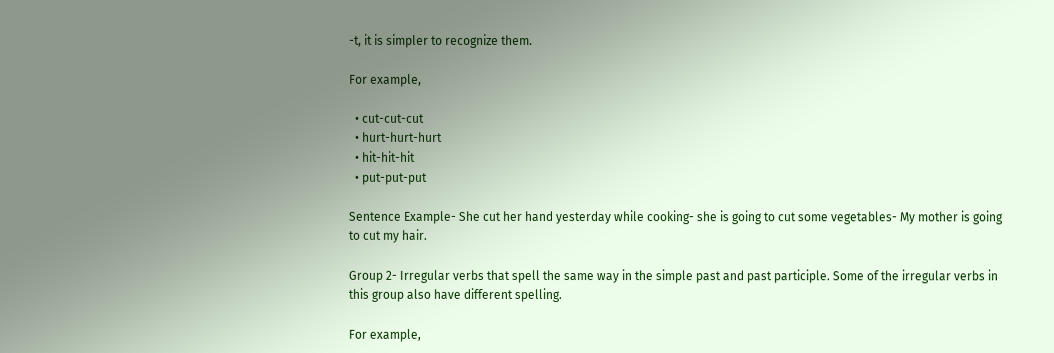-t, it is simpler to recognize them.

For example,

  • cut-cut-cut
  • hurt-hurt-hurt
  • hit-hit-hit
  • put-put-put

Sentence Example- She cut her hand yesterday while cooking- she is going to cut some vegetables- My mother is going to cut my hair.

Group 2- Irregular verbs that spell the same way in the simple past and past participle. Some of the irregular verbs in this group also have different spelling.

For example,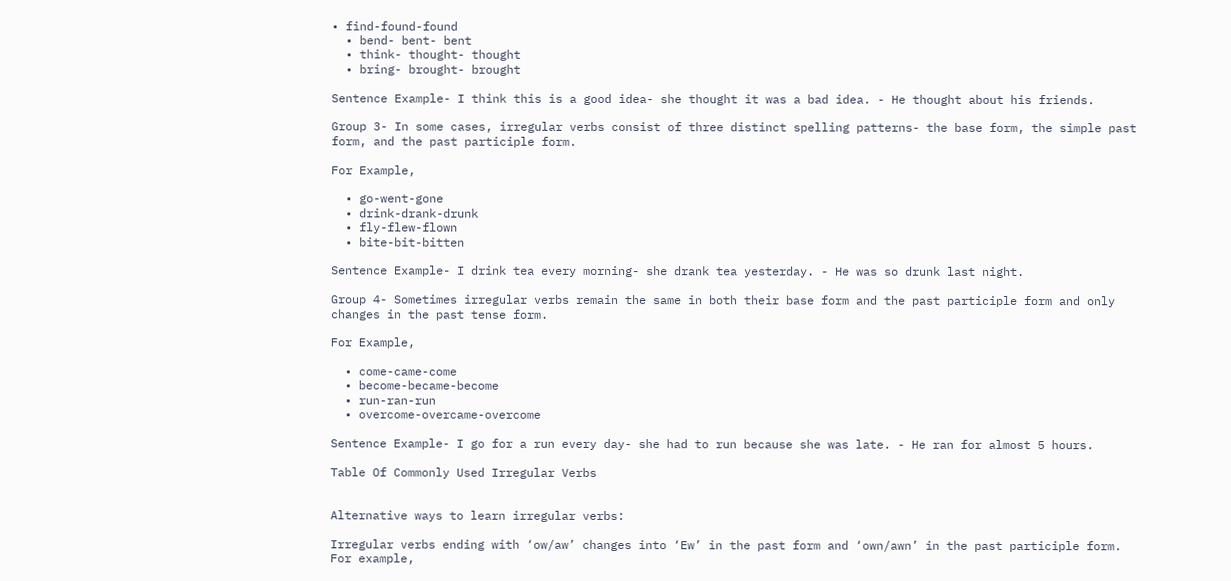• find-found-found
  • bend- bent- bent
  • think- thought- thought
  • bring- brought- brought

Sentence Example- I think this is a good idea- she thought it was a bad idea. - He thought about his friends.

Group 3- In some cases, irregular verbs consist of three distinct spelling patterns- the base form, the simple past form, and the past participle form.

For Example,

  • go-went-gone
  • drink-drank-drunk
  • fly-flew-flown
  • bite-bit-bitten

Sentence Example- I drink tea every morning- she drank tea yesterday. - He was so drunk last night.

Group 4- Sometimes irregular verbs remain the same in both their base form and the past participle form and only changes in the past tense form.

For Example,

  • come-came-come
  • become-became-become
  • run-ran-run
  • overcome-overcame-overcome

Sentence Example- I go for a run every day- she had to run because she was late. - He ran for almost 5 hours.

Table Of Commonly Used Irregular Verbs


Alternative ways to learn irregular verbs:

Irregular verbs ending with ‘ow/aw’ changes into ‘Ew’ in the past form and ‘own/awn’ in the past participle form. For example,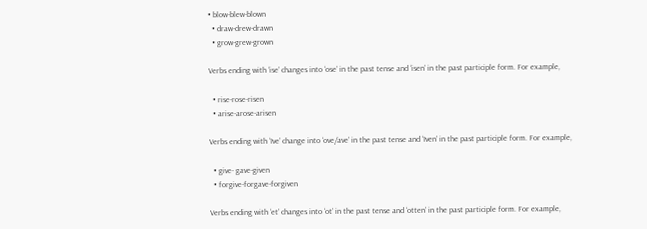• blow-blew-blown
  • draw-drew-drawn
  • grow-grew-grown

Verbs ending with ‘ise’ changes into ‘ose’ in the past tense and ‘isen’ in the past participle form. For example,

  • rise-rose-risen
  • arise-arose-arisen

Verbs ending with ‘Ive’ change into ‘ove/ave’ in the past tense and ‘Iven’ in the past participle form. For example,

  • give- gave-given
  • forgive-forgave-forgiven

Verbs ending with ‘et’ changes into ‘ot’ in the past tense and ‘otten’ in the past participle form. For example,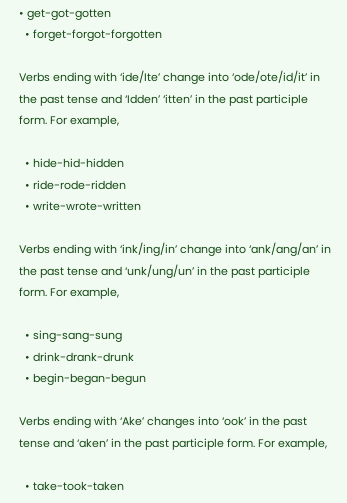• get-got-gotten
  • forget-forgot-forgotten

Verbs ending with ‘ide/Ite’ change into ‘ode/ote/id/it’ in the past tense and ‘Idden’ ‘itten’ in the past participle form. For example,

  • hide-hid-hidden
  • ride-rode-ridden
  • write-wrote-written

Verbs ending with ‘ink/ing/in’ change into ‘ank/ang/an’ in the past tense and ‘unk/ung/un’ in the past participle form. For example,

  • sing-sang-sung
  • drink-drank-drunk
  • begin-began-begun

Verbs ending with ‘Ake’ changes into ‘ook’ in the past tense and ‘aken’ in the past participle form. For example,

  • take-took-taken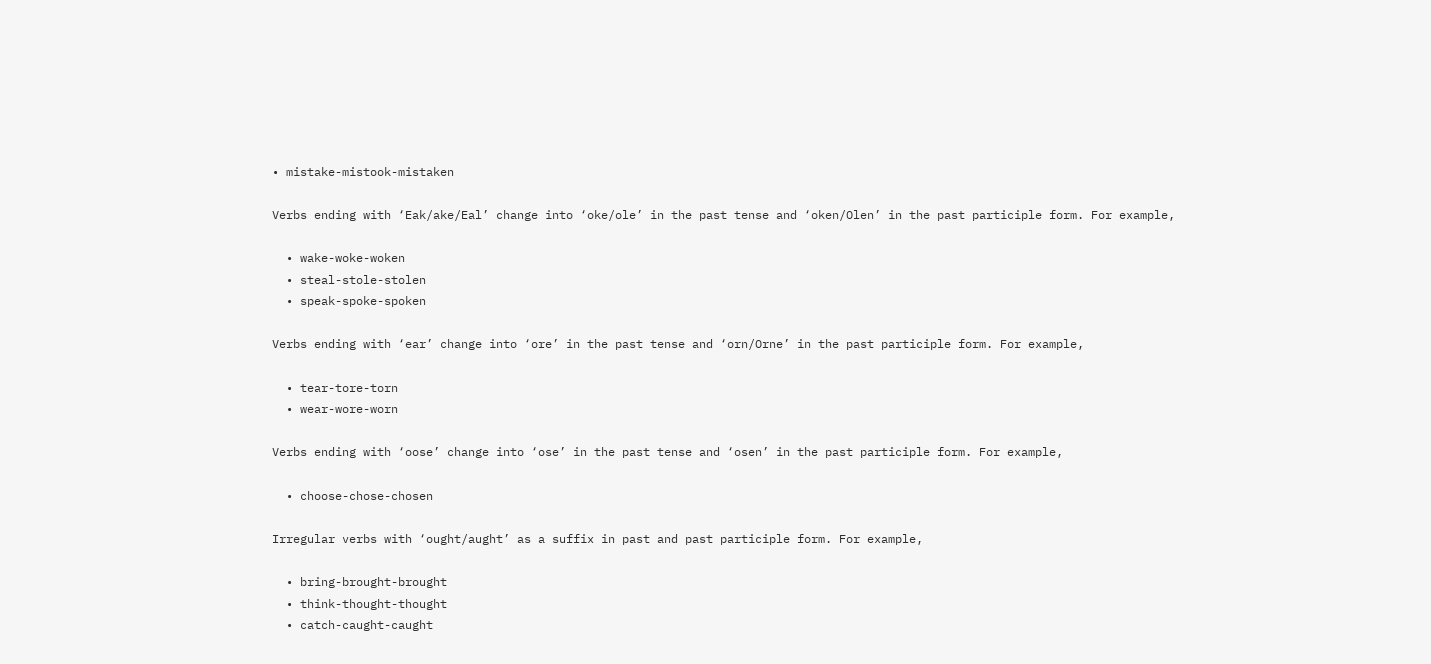• mistake-mistook-mistaken

Verbs ending with ‘Eak/ake/Eal’ change into ‘oke/ole’ in the past tense and ‘oken/Olen’ in the past participle form. For example,

  • wake-woke-woken
  • steal-stole-stolen
  • speak-spoke-spoken

Verbs ending with ‘ear’ change into ‘ore’ in the past tense and ‘orn/Orne’ in the past participle form. For example,

  • tear-tore-torn
  • wear-wore-worn

Verbs ending with ‘oose’ change into ‘ose’ in the past tense and ‘osen’ in the past participle form. For example,

  • choose-chose-chosen

Irregular verbs with ‘ought/aught’ as a suffix in past and past participle form. For example,

  • bring-brought-brought
  • think-thought-thought
  • catch-caught-caught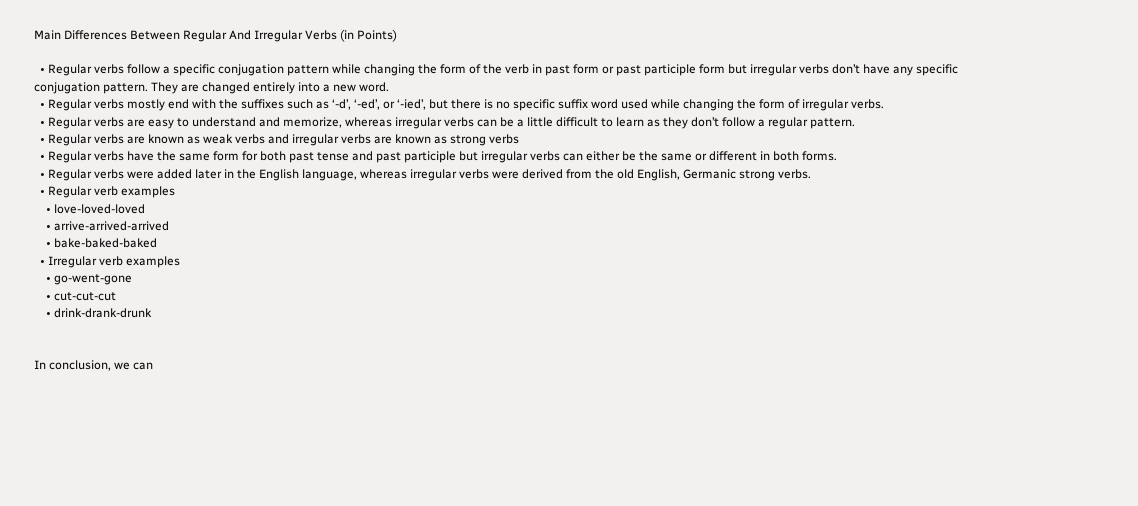Main Differences Between Regular And Irregular Verbs (in Points)

  • Regular verbs follow a specific conjugation pattern while changing the form of the verb in past form or past participle form but irregular verbs don’t have any specific conjugation pattern. They are changed entirely into a new word.
  • Regular verbs mostly end with the suffixes such as ‘-d’, ‘-ed’, or ‘-ied’, but there is no specific suffix word used while changing the form of irregular verbs.
  • Regular verbs are easy to understand and memorize, whereas irregular verbs can be a little difficult to learn as they don’t follow a regular pattern.
  • Regular verbs are known as weak verbs and irregular verbs are known as strong verbs
  • Regular verbs have the same form for both past tense and past participle but irregular verbs can either be the same or different in both forms.
  • Regular verbs were added later in the English language, whereas irregular verbs were derived from the old English, Germanic strong verbs.
  • Regular verb examples
    • love-loved-loved
    • arrive-arrived-arrived
    • bake-baked-baked
  • Irregular verb examples
    • go-went-gone
    • cut-cut-cut
    • drink-drank-drunk


In conclusion, we can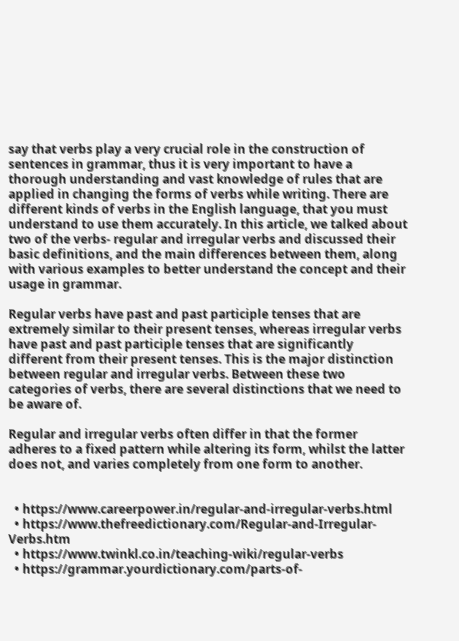say that verbs play a very crucial role in the construction of sentences in grammar, thus it is very important to have a thorough understanding and vast knowledge of rules that are applied in changing the forms of verbs while writing. There are different kinds of verbs in the English language, that you must understand to use them accurately. In this article, we talked about two of the verbs- regular and irregular verbs and discussed their basic definitions, and the main differences between them, along with various examples to better understand the concept and their usage in grammar.

Regular verbs have past and past participle tenses that are extremely similar to their present tenses, whereas irregular verbs have past and past participle tenses that are significantly different from their present tenses. This is the major distinction between regular and irregular verbs. Between these two categories of verbs, there are several distinctions that we need to be aware of.

Regular and irregular verbs often differ in that the former adheres to a fixed pattern while altering its form, whilst the latter does not, and varies completely from one form to another.


  • https://www.careerpower.in/regular-and-irregular-verbs.html
  • https://www.thefreedictionary.com/Regular-and-Irregular-Verbs.htm
  • https://www.twinkl.co.in/teaching-wiki/regular-verbs
  • https://grammar.yourdictionary.com/parts-of-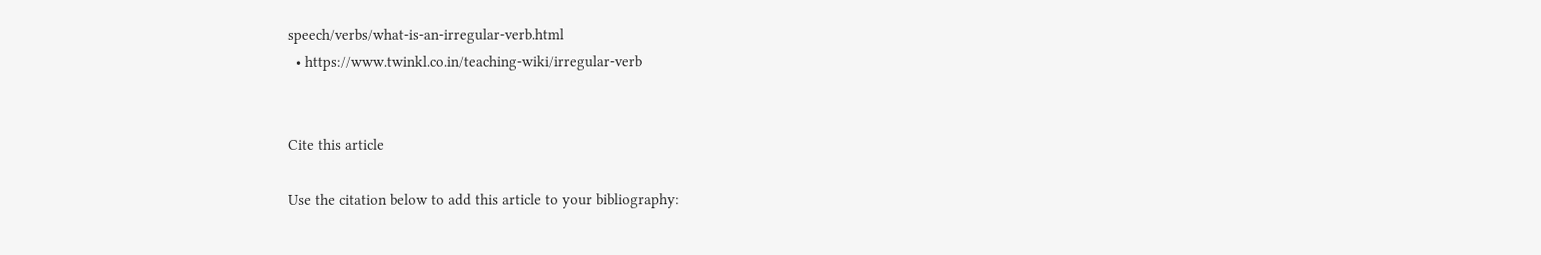speech/verbs/what-is-an-irregular-verb.html
  • https://www.twinkl.co.in/teaching-wiki/irregular-verb


Cite this article

Use the citation below to add this article to your bibliography: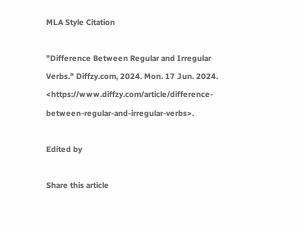MLA Style Citation

"Difference Between Regular and Irregular Verbs." Diffzy.com, 2024. Mon. 17 Jun. 2024. <https://www.diffzy.com/article/difference-between-regular-and-irregular-verbs>.

Edited by

Share this article